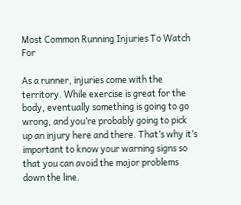Most Common Running Injuries To Watch For

As a runner, injuries come with the territory. While exercise is great for the body, eventually something is going to go wrong, and you’re probably going to pick up an injury here and there. That’s why it’s important to know your warning signs so that you can avoid the major problems down the line.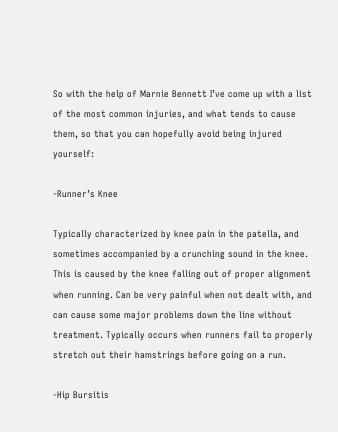So with the help of Marnie Bennett I’ve come up with a list of the most common injuries, and what tends to cause them, so that you can hopefully avoid being injured yourself:

-Runner’s Knee

Typically characterized by knee pain in the patella, and sometimes accompanied by a crunching sound in the knee. This is caused by the knee falling out of proper alignment when running. Can be very painful when not dealt with, and can cause some major problems down the line without treatment. Typically occurs when runners fail to properly stretch out their hamstrings before going on a run.

-Hip Bursitis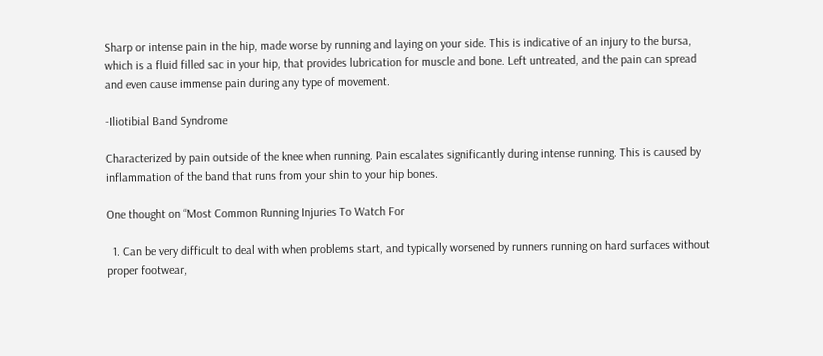Sharp or intense pain in the hip, made worse by running and laying on your side. This is indicative of an injury to the bursa, which is a fluid filled sac in your hip, that provides lubrication for muscle and bone. Left untreated, and the pain can spread and even cause immense pain during any type of movement.

-Iliotibial Band Syndrome

Characterized by pain outside of the knee when running. Pain escalates significantly during intense running. This is caused by inflammation of the band that runs from your shin to your hip bones.

One thought on “Most Common Running Injuries To Watch For

  1. Can be very difficult to deal with when problems start, and typically worsened by runners running on hard surfaces without proper footwear,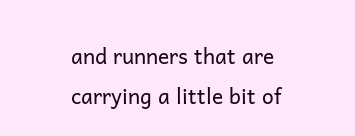and runners that are carrying a little bit of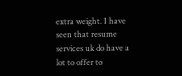extra weight. I have seen that resume services uk do have a lot to offer to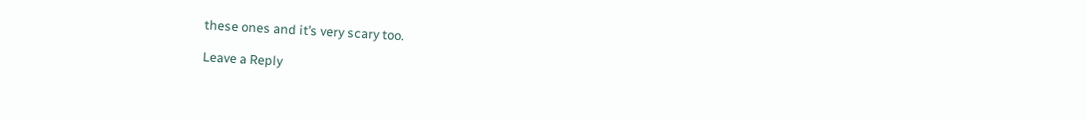these ones and it’s very scary too.

Leave a Reply